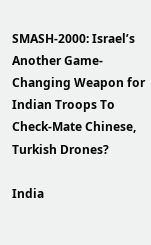SMASH-2000: Israel’s Another Game-Changing Weapon for Indian Troops To Check-Mate Chinese, Turkish Drones?

India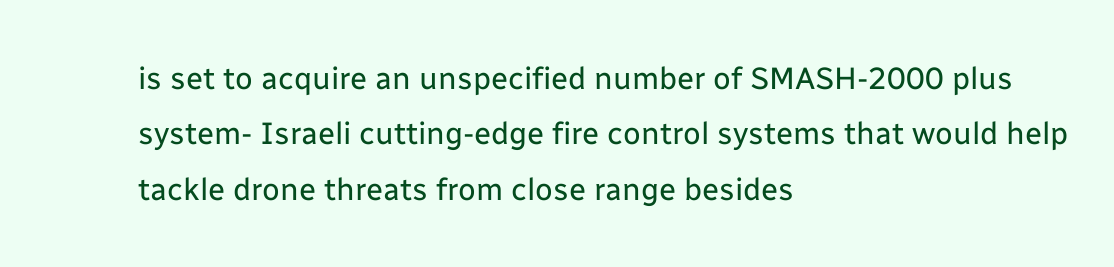is set to acquire an unspecified number of SMASH-2000 plus system- Israeli cutting-edge fire control systems that would help tackle drone threats from close range besides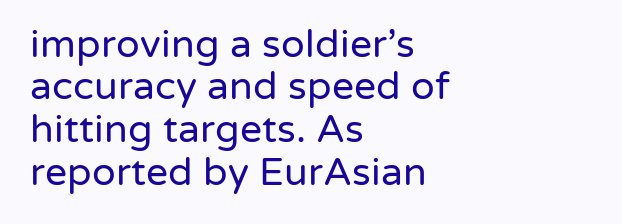improving a soldier’s accuracy and speed of hitting targets. As reported by EurAsian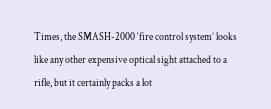Times, the SMASH-2000 ‘fire control system’ looks like any other expensive optical sight attached to a rifle, but it certainly packs a lot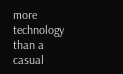more technology than a casual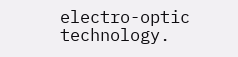electro-optic technology.